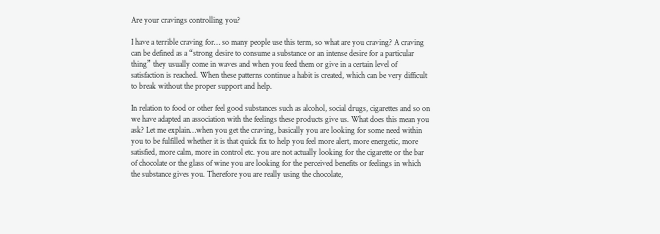Are your cravings controlling you?

I have a terrible craving for… so many people use this term, so what are you craving? A craving can be defined as a “strong desire to consume a substance or an intense desire for a particular thing” they usually come in waves and when you feed them or give in a certain level of satisfaction is reached. When these patterns continue a habit is created, which can be very difficult to break without the proper support and help.

In relation to food or other feel good substances such as alcohol, social drugs, cigarettes and so on we have adapted an association with the feelings these products give us. What does this mean you ask? Let me explain…when you get the craving, basically you are looking for some need within you to be fulfilled whether it is that quick fix to help you feel more alert, more energetic, more satisfied, more calm, more in control etc. you are not actually looking for the cigarette or the bar of chocolate or the glass of wine you are looking for the perceived benefits or feelings in which the substance gives you. Therefore you are really using the chocolate,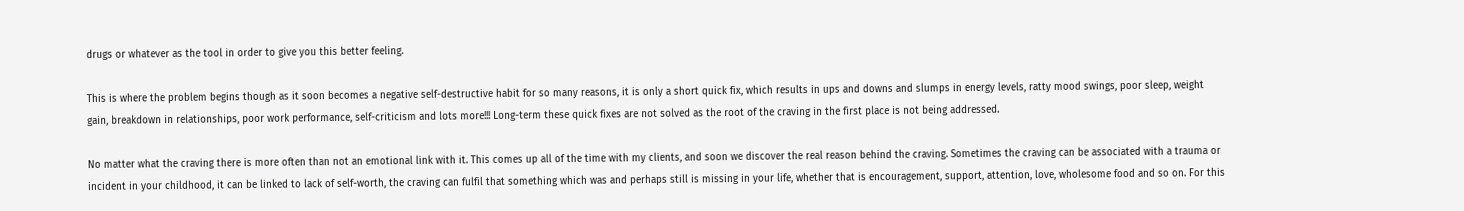drugs or whatever as the tool in order to give you this better feeling.

This is where the problem begins though as it soon becomes a negative self-destructive habit for so many reasons, it is only a short quick fix, which results in ups and downs and slumps in energy levels, ratty mood swings, poor sleep, weight gain, breakdown in relationships, poor work performance, self-criticism and lots more!!! Long-term these quick fixes are not solved as the root of the craving in the first place is not being addressed.

No matter what the craving there is more often than not an emotional link with it. This comes up all of the time with my clients, and soon we discover the real reason behind the craving. Sometimes the craving can be associated with a trauma or incident in your childhood, it can be linked to lack of self-worth, the craving can fulfil that something which was and perhaps still is missing in your life, whether that is encouragement, support, attention, love, wholesome food and so on. For this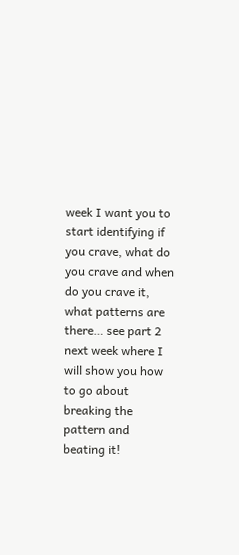week I want you to start identifying if you crave, what do you crave and when do you crave it, what patterns are there… see part 2 next week where I will show you how to go about breaking the pattern and beating it!